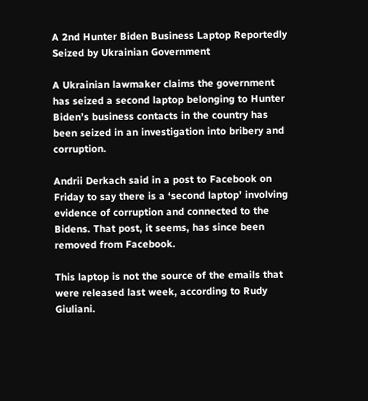A 2nd Hunter Biden Business Laptop Reportedly Seized by Ukrainian Government

A Ukrainian lawmaker claims the government has seized a second laptop belonging to Hunter Biden’s business contacts in the country has been seized in an investigation into bribery and corruption.

Andrii Derkach said in a post to Facebook on Friday to say there is a ‘second laptop’ involving evidence of corruption and connected to the Bidens. That post, it seems, has since been removed from Facebook.

This laptop is not the source of the emails that were released last week, according to Rudy Giuliani.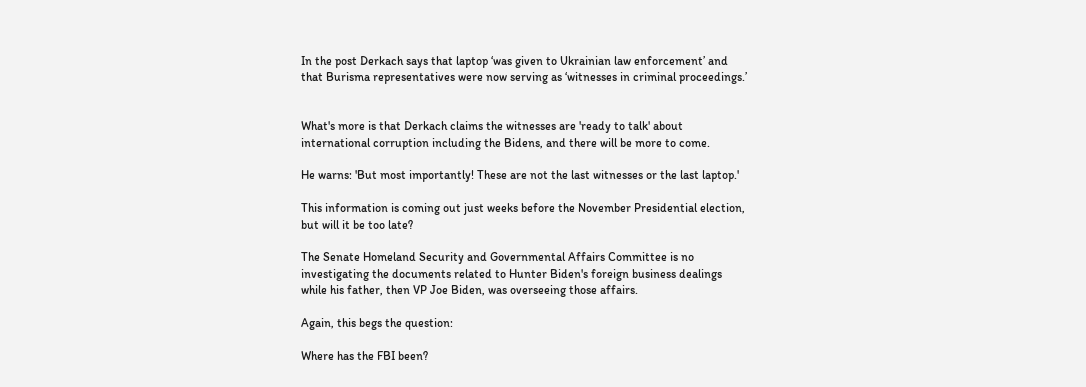In the post Derkach says that laptop ‘was given to Ukrainian law enforcement’ and that Burisma representatives were now serving as ‘witnesses in criminal proceedings.’


What's more is that Derkach claims the witnesses are 'ready to talk' about international corruption including the Bidens, and there will be more to come.

He warns: 'But most importantly! These are not the last witnesses or the last laptop.'

This information is coming out just weeks before the November Presidential election, but will it be too late?

The Senate Homeland Security and Governmental Affairs Committee is no investigating the documents related to Hunter Biden's foreign business dealings while his father, then VP Joe Biden, was overseeing those affairs.

Again, this begs the question:

Where has the FBI been?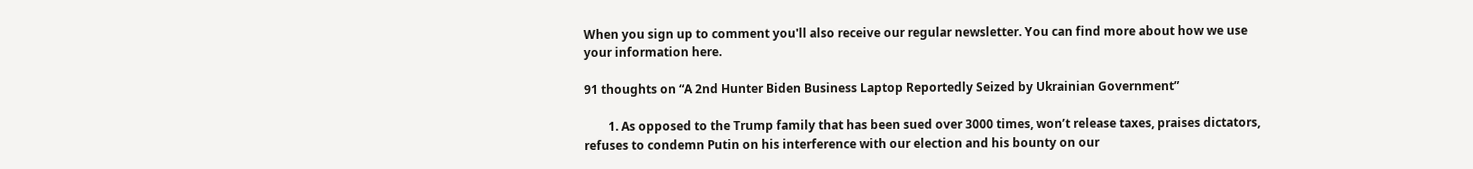When you sign up to comment you'll also receive our regular newsletter. You can find more about how we use your information here.

91 thoughts on “A 2nd Hunter Biden Business Laptop Reportedly Seized by Ukrainian Government”

        1. As opposed to the Trump family that has been sued over 3000 times, won’t release taxes, praises dictators, refuses to condemn Putin on his interference with our election and his bounty on our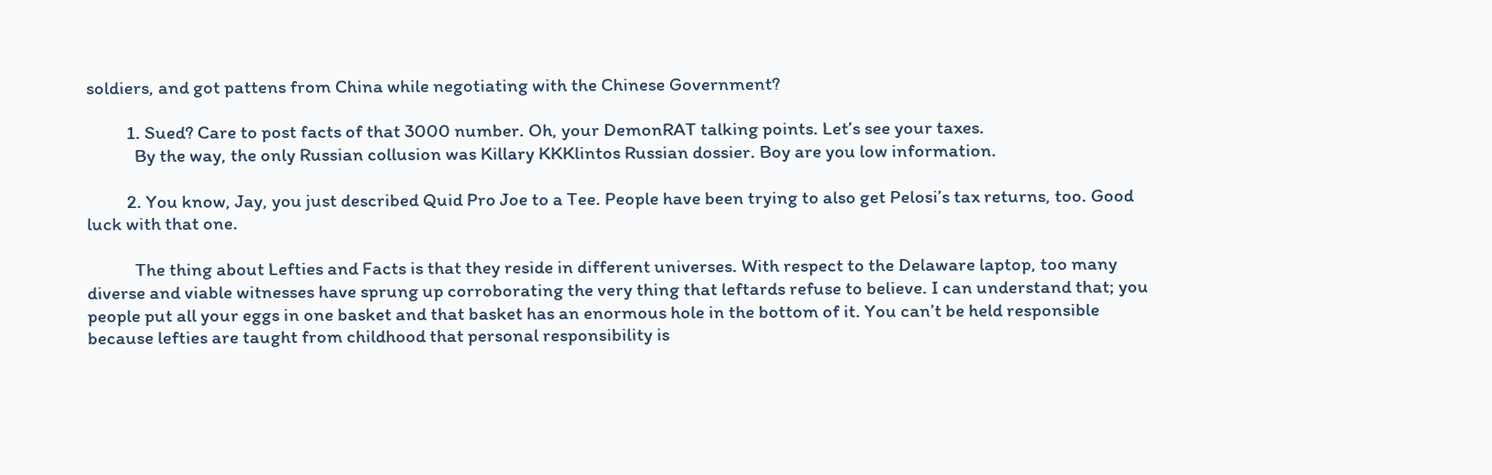soldiers, and got pattens from China while negotiating with the Chinese Government?

          1. Sued? Care to post facts of that 3000 number. Oh, your DemonRAT talking points. Let’s see your taxes.
            By the way, the only Russian collusion was Killary KKKlintos Russian dossier. Boy are you low information.

          2. You know, Jay, you just described Quid Pro Joe to a Tee. People have been trying to also get Pelosi’s tax returns, too. Good luck with that one.

            The thing about Lefties and Facts is that they reside in different universes. With respect to the Delaware laptop, too many diverse and viable witnesses have sprung up corroborating the very thing that leftards refuse to believe. I can understand that; you people put all your eggs in one basket and that basket has an enormous hole in the bottom of it. You can’t be held responsible because lefties are taught from childhood that personal responsibility is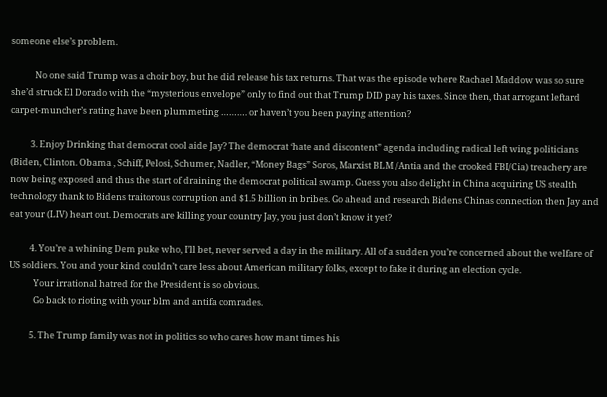someone else’s problem.

            No one said Trump was a choir boy, but he did release his tax returns. That was the episode where Rachael Maddow was so sure she’d struck El Dorado with the “mysterious envelope” only to find out that Trump DID pay his taxes. Since then, that arrogant leftard carpet-muncher’s rating have been plummeting ………. or haven’t you been paying attention?

          3. Enjoy Drinking that democrat cool aide Jay? The democrat ‘hate and discontent” agenda including radical left wing politicians (Biden, Clinton. Obama , Schiff, Pelosi, Schumer, Nadler, “Money Bags” Soros, Marxist BLM /Antia and the crooked FBI/Cia) treachery are now being exposed and thus the start of draining the democrat political swamp. Guess you also delight in China acquiring US stealth technology thank to Bidens traitorous corruption and $1.5 billion in bribes. Go ahead and research Bidens Chinas connection then Jay and eat your (LIV) heart out. Democrats are killing your country Jay, you just don’t know it yet?

          4. You’re a whining Dem puke who, I’ll bet, never served a day in the military. All of a sudden you’re concerned about the welfare of US soldiers. You and your kind couldn’t care less about American military folks, except to fake it during an election cycle.
            Your irrational hatred for the President is so obvious.
            Go back to rioting with your blm and antifa comrades.

          5. The Trump family was not in politics so who cares how mant times his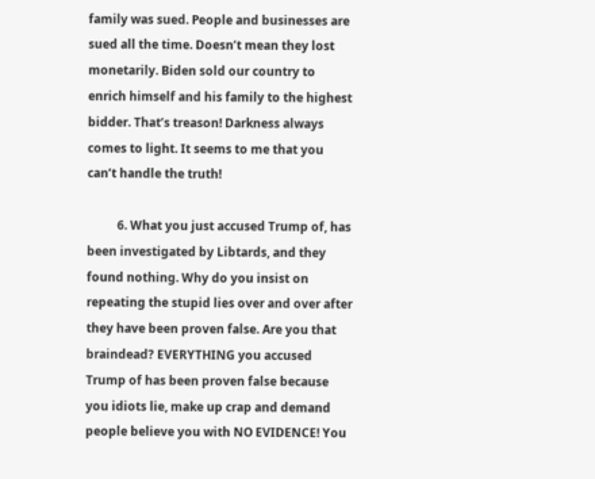family was sued. People and businesses are sued all the time. Doesn’t mean they lost monetarily. Biden sold our country to enrich himself and his family to the highest bidder. That’s treason! Darkness always comes to light. It seems to me that you can’t handle the truth!

          6. What you just accused Trump of, has been investigated by Libtards, and they found nothing. Why do you insist on repeating the stupid lies over and over after they have been proven false. Are you that braindead? EVERYTHING you accused Trump of has been proven false because you idiots lie, make up crap and demand people believe you with NO EVIDENCE! You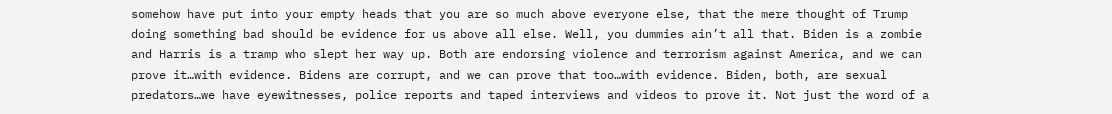somehow have put into your empty heads that you are so much above everyone else, that the mere thought of Trump doing something bad should be evidence for us above all else. Well, you dummies ain’t all that. Biden is a zombie and Harris is a tramp who slept her way up. Both are endorsing violence and terrorism against America, and we can prove it…with evidence. Bidens are corrupt, and we can prove that too…with evidence. Biden, both, are sexual predators…we have eyewitnesses, police reports and taped interviews and videos to prove it. Not just the word of a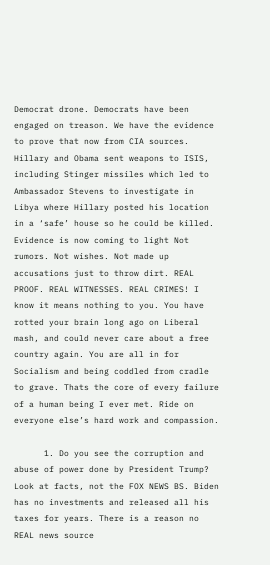Democrat drone. Democrats have been engaged on treason. We have the evidence to prove that now from CIA sources. Hillary and Obama sent weapons to ISIS, including Stinger missiles which led to Ambassador Stevens to investigate in Libya where Hillary posted his location in a ‘safe’ house so he could be killed. Evidence is now coming to light Not rumors. Not wishes. Not made up accusations just to throw dirt. REAL PROOF. REAL WITNESSES. REAL CRIMES! I know it means nothing to you. You have rotted your brain long ago on Liberal mash, and could never care about a free country again. You are all in for Socialism and being coddled from cradle to grave. Thats the core of every failure of a human being I ever met. Ride on everyone else’s hard work and compassion.

      1. Do you see the corruption and abuse of power done by President Trump? Look at facts, not the FOX NEWS BS. Biden has no investments and released all his taxes for years. There is a reason no REAL news source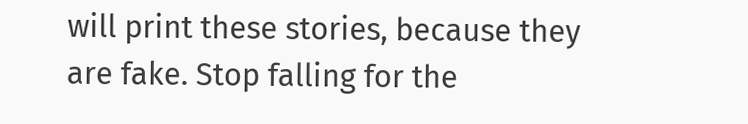will print these stories, because they are fake. Stop falling for the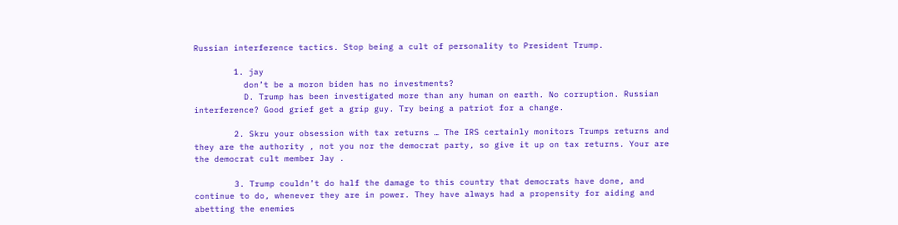Russian interference tactics. Stop being a cult of personality to President Trump.

        1. jay
          don’t be a moron biden has no investments?
          D. Trump has been investigated more than any human on earth. No corruption. Russian interference? Good grief get a grip guy. Try being a patriot for a change.

        2. Skru your obsession with tax returns … The IRS certainly monitors Trumps returns and they are the authority , not you nor the democrat party, so give it up on tax returns. Your are the democrat cult member Jay .

        3. Trump couldn’t do half the damage to this country that democrats have done, and continue to do, whenever they are in power. They have always had a propensity for aiding and abetting the enemies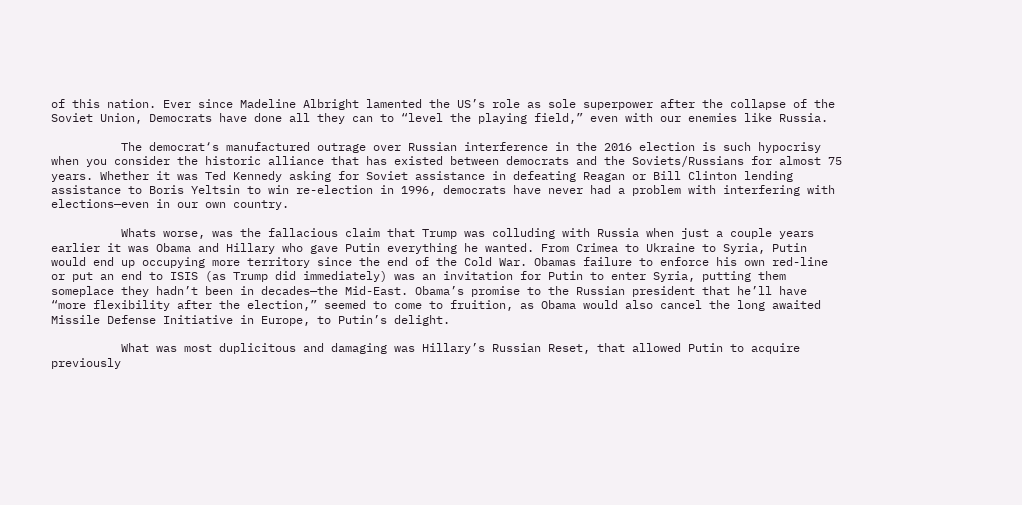of this nation. Ever since Madeline Albright lamented the US’s role as sole superpower after the collapse of the Soviet Union, Democrats have done all they can to “level the playing field,” even with our enemies like Russia.

          The democrat‘s manufactured outrage over Russian interference in the 2016 election is such hypocrisy when you consider the historic alliance that has existed between democrats and the Soviets/Russians for almost 75 years. Whether it was Ted Kennedy asking for Soviet assistance in defeating Reagan or Bill Clinton lending assistance to Boris Yeltsin to win re-election in 1996, democrats have never had a problem with interfering with elections—even in our own country.

          Whats worse, was the fallacious claim that Trump was colluding with Russia when just a couple years earlier it was Obama and Hillary who gave Putin everything he wanted. From Crimea to Ukraine to Syria, Putin would end up occupying more territory since the end of the Cold War. Obamas failure to enforce his own red-line or put an end to ISIS (as Trump did immediately) was an invitation for Putin to enter Syria, putting them someplace they hadn’t been in decades—the Mid-East. Obama’s promise to the Russian president that he’ll have “more flexibility after the election,” seemed to come to fruition, as Obama would also cancel the long awaited Missile Defense Initiative in Europe, to Putin’s delight.

          What was most duplicitous and damaging was Hillary’s Russian Reset, that allowed Putin to acquire previously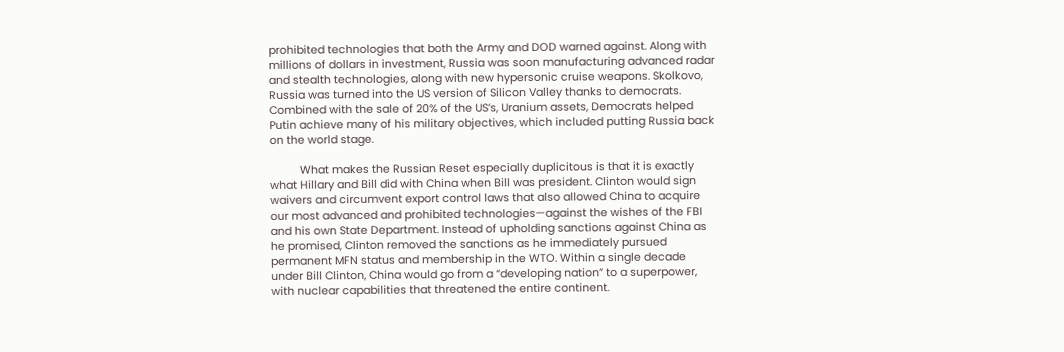prohibited technologies that both the Army and DOD warned against. Along with millions of dollars in investment, Russia was soon manufacturing advanced radar and stealth technologies, along with new hypersonic cruise weapons. Skolkovo, Russia was turned into the US version of Silicon Valley thanks to democrats. Combined with the sale of 20% of the US’s, Uranium assets, Democrats helped Putin achieve many of his military objectives, which included putting Russia back on the world stage.

          What makes the Russian Reset especially duplicitous is that it is exactly what Hillary and Bill did with China when Bill was president. Clinton would sign waivers and circumvent export control laws that also allowed China to acquire our most advanced and prohibited technologies—against the wishes of the FBI and his own State Department. Instead of upholding sanctions against China as he promised, Clinton removed the sanctions as he immediately pursued permanent MFN status and membership in the WTO. Within a single decade under Bill Clinton, China would go from a “developing nation” to a superpower, with nuclear capabilities that threatened the entire continent.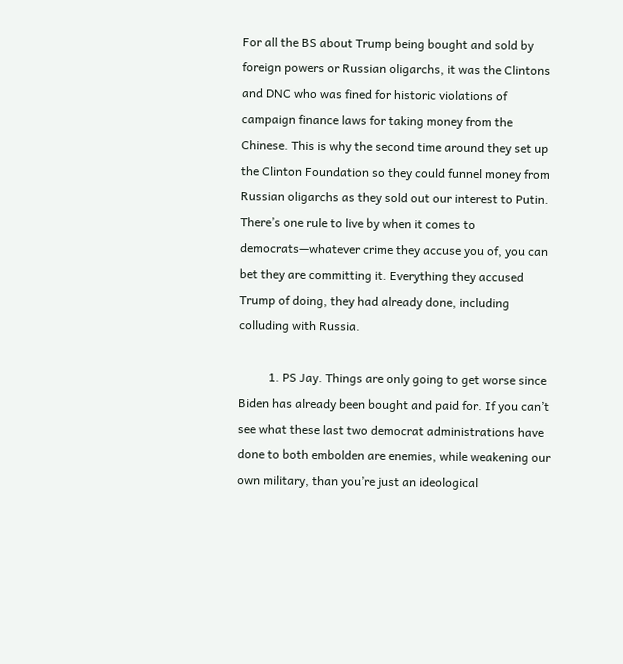For all the BS about Trump being bought and sold by foreign powers or Russian oligarchs, it was the Clintons and DNC who was fined for historic violations of campaign finance laws for taking money from the Chinese. This is why the second time around they set up the Clinton Foundation so they could funnel money from Russian oligarchs as they sold out our interest to Putin. There’s one rule to live by when it comes to democrats—whatever crime they accuse you of, you can bet they are committing it. Everything they accused Trump of doing, they had already done, including colluding with Russia.

          1. PS Jay. Things are only going to get worse since Biden has already been bought and paid for. If you can’t see what these last two democrat administrations have done to both embolden are enemies, while weakening our own military, than you’re just an ideological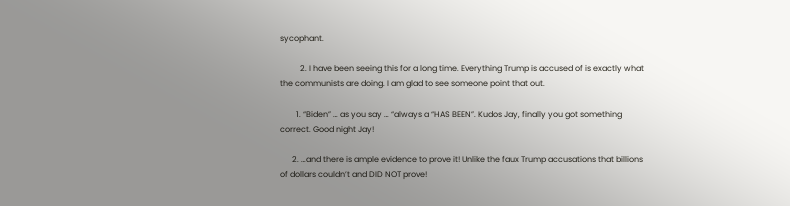sycophant.

          2. I have been seeing this for a long time. Everything Trump is accused of is exactly what the communists are doing. I am glad to see someone point that out.

        1. “Biden” … as you say … “always a “HAS BEEN”. Kudos Jay, finally you got something correct. Good night Jay!

      2. …and there is ample evidence to prove it! Unlike the faux Trump accusations that billions of dollars couldn’t and DID NOT prove!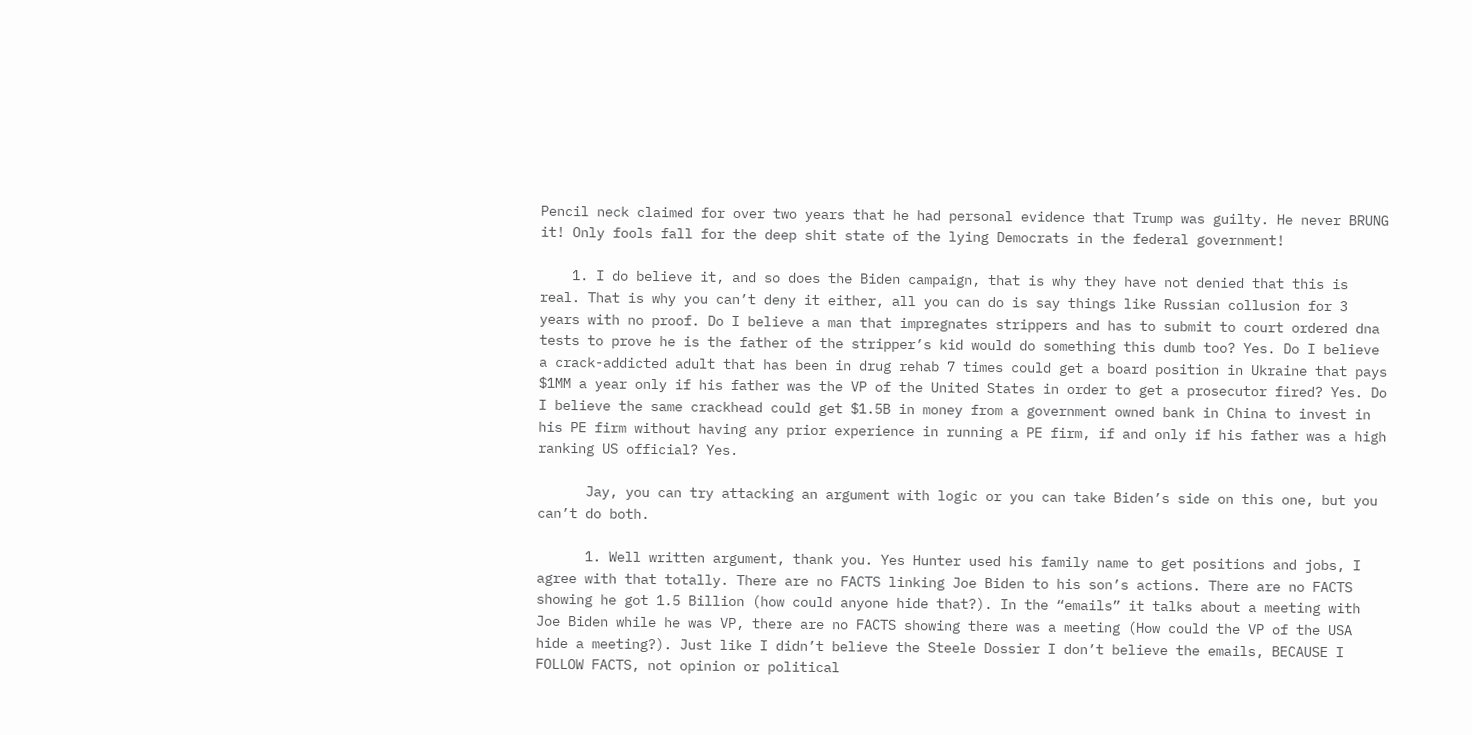Pencil neck claimed for over two years that he had personal evidence that Trump was guilty. He never BRUNG it! Only fools fall for the deep shit state of the lying Democrats in the federal government!

    1. I do believe it, and so does the Biden campaign, that is why they have not denied that this is real. That is why you can’t deny it either, all you can do is say things like Russian collusion for 3 years with no proof. Do I believe a man that impregnates strippers and has to submit to court ordered dna tests to prove he is the father of the stripper’s kid would do something this dumb too? Yes. Do I believe a crack-addicted adult that has been in drug rehab 7 times could get a board position in Ukraine that pays $1MM a year only if his father was the VP of the United States in order to get a prosecutor fired? Yes. Do I believe the same crackhead could get $1.5B in money from a government owned bank in China to invest in his PE firm without having any prior experience in running a PE firm, if and only if his father was a high ranking US official? Yes.

      Jay, you can try attacking an argument with logic or you can take Biden’s side on this one, but you can’t do both.

      1. Well written argument, thank you. Yes Hunter used his family name to get positions and jobs, I agree with that totally. There are no FACTS linking Joe Biden to his son’s actions. There are no FACTS showing he got 1.5 Billion (how could anyone hide that?). In the “emails” it talks about a meeting with Joe Biden while he was VP, there are no FACTS showing there was a meeting (How could the VP of the USA hide a meeting?). Just like I didn’t believe the Steele Dossier I don’t believe the emails, BECAUSE I FOLLOW FACTS, not opinion or political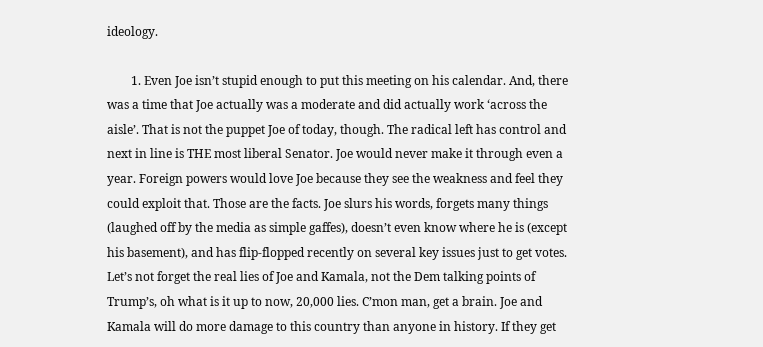ideology.

        1. Even Joe isn’t stupid enough to put this meeting on his calendar. And, there was a time that Joe actually was a moderate and did actually work ‘across the aisle’. That is not the puppet Joe of today, though. The radical left has control and next in line is THE most liberal Senator. Joe would never make it through even a year. Foreign powers would love Joe because they see the weakness and feel they could exploit that. Those are the facts. Joe slurs his words, forgets many things (laughed off by the media as simple gaffes), doesn’t even know where he is (except his basement), and has flip-flopped recently on several key issues just to get votes. Let’s not forget the real lies of Joe and Kamala, not the Dem talking points of Trump’s, oh what is it up to now, 20,000 lies. C’mon man, get a brain. Joe and Kamala will do more damage to this country than anyone in history. If they get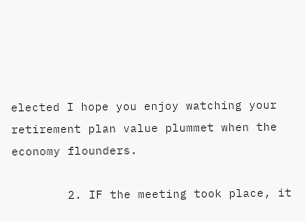elected I hope you enjoy watching your retirement plan value plummet when the economy flounders.

        2. IF the meeting took place, it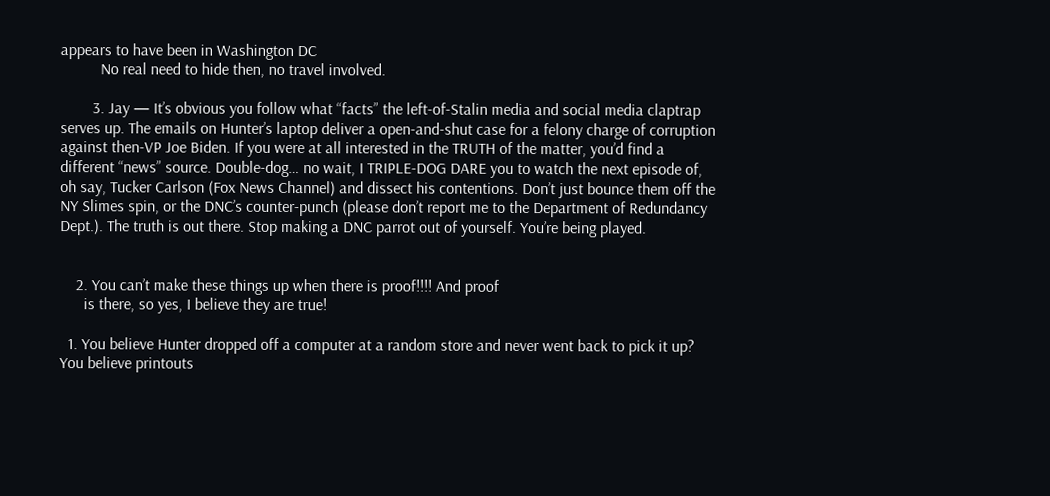appears to have been in Washington DC
          No real need to hide then, no travel involved.

        3. Jay — It’s obvious you follow what “facts” the left-of-Stalin media and social media claptrap serves up. The emails on Hunter’s laptop deliver a open-and-shut case for a felony charge of corruption against then-VP Joe Biden. If you were at all interested in the TRUTH of the matter, you’d find a different “news” source. Double-dog… no wait, I TRIPLE-DOG DARE you to watch the next episode of, oh say, Tucker Carlson (Fox News Channel) and dissect his contentions. Don’t just bounce them off the NY Slimes spin, or the DNC’s counter-punch (please don’t report me to the Department of Redundancy Dept.). The truth is out there. Stop making a DNC parrot out of yourself. You’re being played.


    2. You can’t make these things up when there is proof!!!! And proof
      is there, so yes, I believe they are true!

  1. You believe Hunter dropped off a computer at a random store and never went back to pick it up? You believe printouts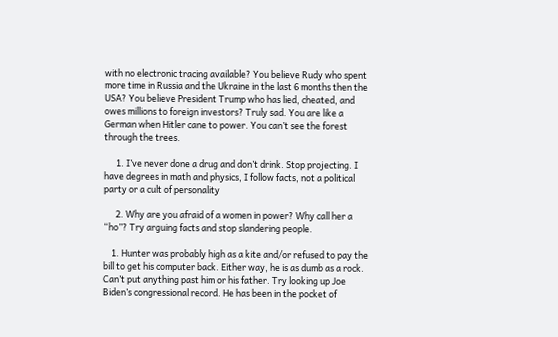with no electronic tracing available? You believe Rudy who spent more time in Russia and the Ukraine in the last 6 months then the USA? You believe President Trump who has lied, cheated, and owes millions to foreign investors? Truly sad. You are like a German when Hitler cane to power. You can’t see the forest through the trees.

      1. I’ve never done a drug and don’t drink. Stop projecting. I have degrees in math and physics, I follow facts, not a political party or a cult of personality

      2. Why are you afraid of a women in power? Why call her a “ho”? Try arguing facts and stop slandering people.

    1. Hunter was probably high as a kite and/or refused to pay the bill to get his computer back. Either way, he is as dumb as a rock. Can’t put anything past him or his father. Try looking up Joe Biden’s congressional record. He has been in the pocket of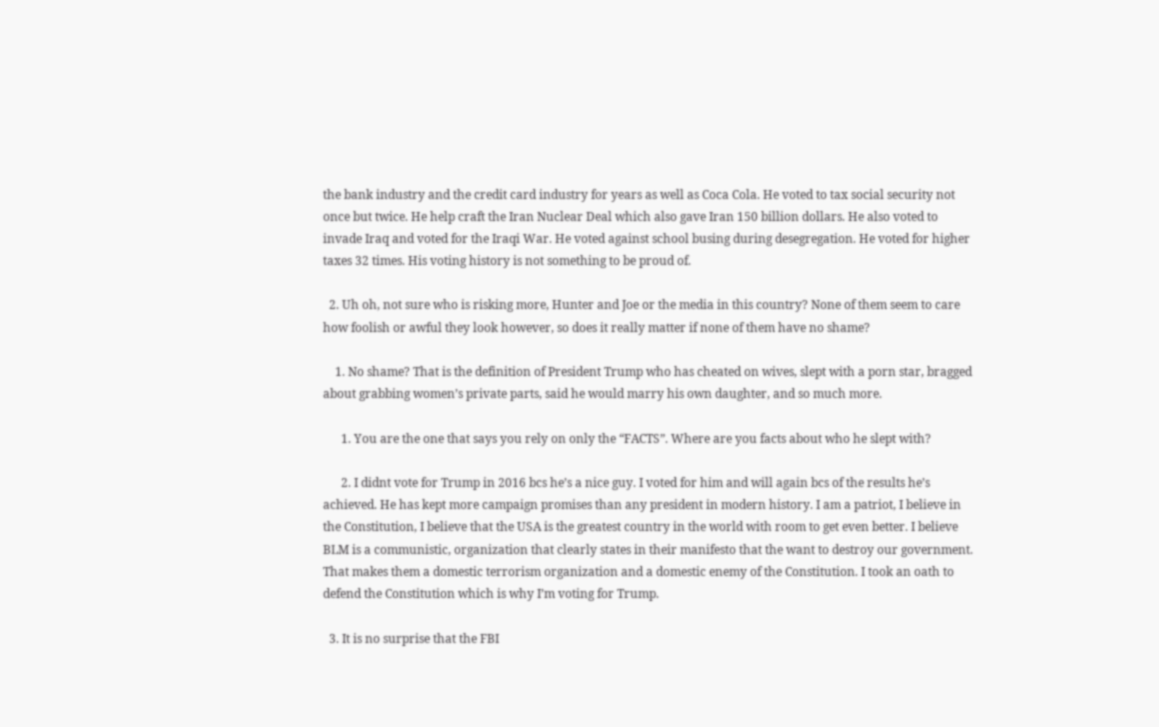the bank industry and the credit card industry for years as well as Coca Cola. He voted to tax social security not once but twice. He help craft the Iran Nuclear Deal which also gave Iran 150 billion dollars. He also voted to invade Iraq and voted for the Iraqi War. He voted against school busing during desegregation. He voted for higher taxes 32 times. His voting history is not something to be proud of.

  2. Uh oh, not sure who is risking more, Hunter and Joe or the media in this country? None of them seem to care how foolish or awful they look however, so does it really matter if none of them have no shame?

    1. No shame? That is the definition of President Trump who has cheated on wives, slept with a porn star, bragged about grabbing women’s private parts, said he would marry his own daughter, and so much more.

      1. You are the one that says you rely on only the “FACTS”. Where are you facts about who he slept with?

      2. I didnt vote for Trump in 2016 bcs he’s a nice guy. I voted for him and will again bcs of the results he’s achieved. He has kept more campaign promises than any president in modern history. I am a patriot, I believe in the Constitution, I believe that the USA is the greatest country in the world with room to get even better. I believe BLM is a communistic, organization that clearly states in their manifesto that the want to destroy our government. That makes them a domestic terrorism organization and a domestic enemy of the Constitution. I took an oath to defend the Constitution which is why I’m voting for Trump.

  3. It is no surprise that the FBI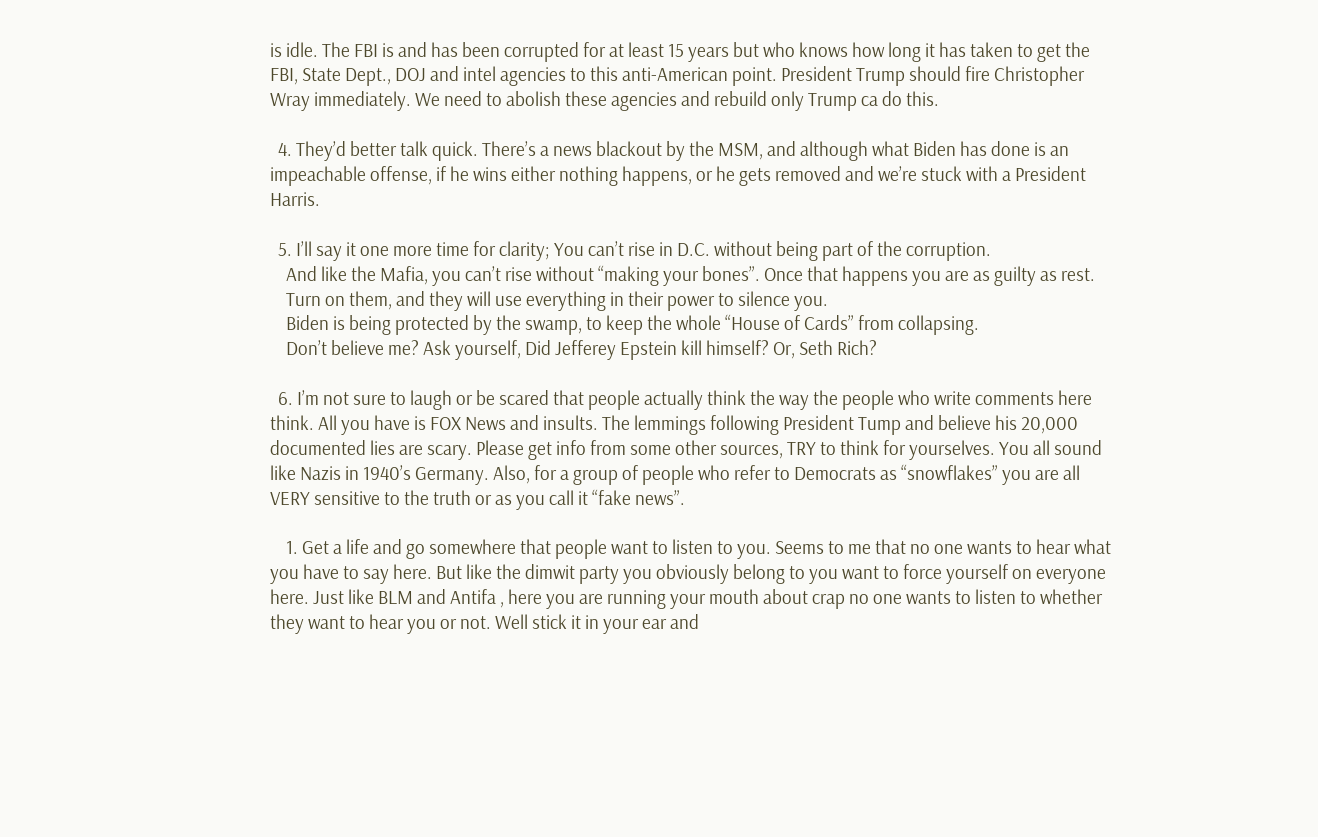is idle. The FBI is and has been corrupted for at least 15 years but who knows how long it has taken to get the FBI, State Dept., DOJ and intel agencies to this anti-American point. President Trump should fire Christopher Wray immediately. We need to abolish these agencies and rebuild only Trump ca do this.

  4. They’d better talk quick. There’s a news blackout by the MSM, and although what Biden has done is an impeachable offense, if he wins either nothing happens, or he gets removed and we’re stuck with a President Harris.

  5. I’ll say it one more time for clarity; You can’t rise in D.C. without being part of the corruption.
    And like the Mafia, you can’t rise without “making your bones”. Once that happens you are as guilty as rest.
    Turn on them, and they will use everything in their power to silence you.
    Biden is being protected by the swamp, to keep the whole “House of Cards” from collapsing.
    Don’t believe me? Ask yourself, Did Jefferey Epstein kill himself? Or, Seth Rich?

  6. I’m not sure to laugh or be scared that people actually think the way the people who write comments here think. All you have is FOX News and insults. The lemmings following President Tump and believe his 20,000 documented lies are scary. Please get info from some other sources, TRY to think for yourselves. You all sound like Nazis in 1940’s Germany. Also, for a group of people who refer to Democrats as “snowflakes” you are all VERY sensitive to the truth or as you call it “fake news”.

    1. Get a life and go somewhere that people want to listen to you. Seems to me that no one wants to hear what you have to say here. But like the dimwit party you obviously belong to you want to force yourself on everyone here. Just like BLM and Antifa , here you are running your mouth about crap no one wants to listen to whether they want to hear you or not. Well stick it in your ear and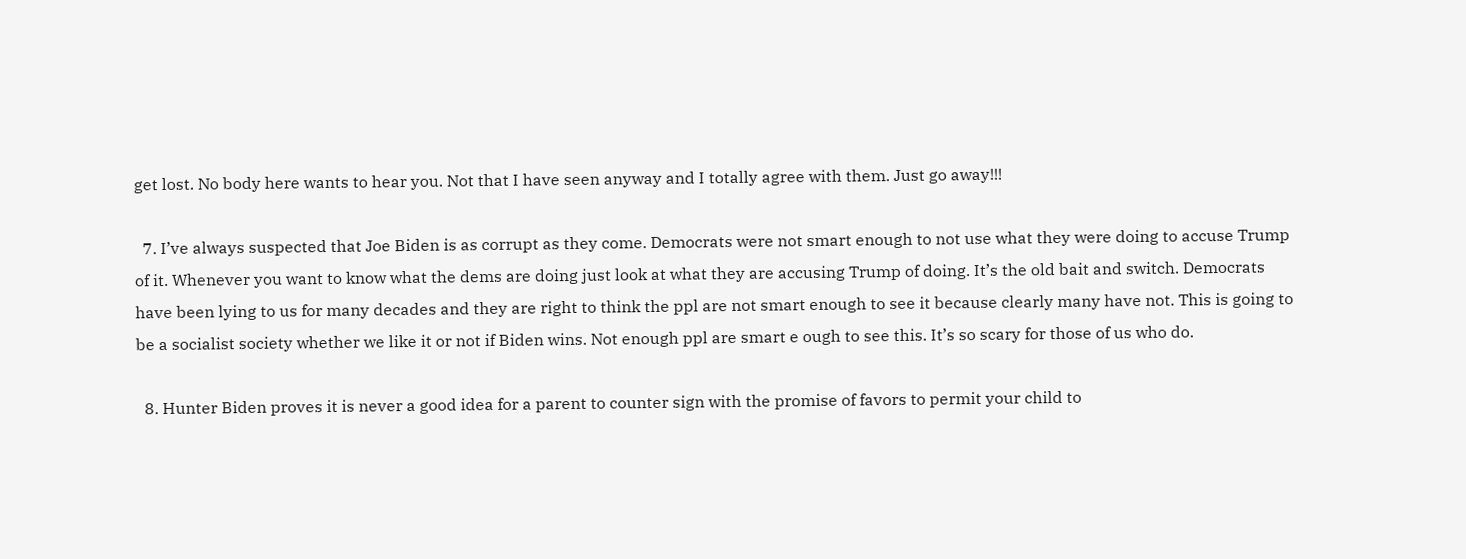get lost. No body here wants to hear you. Not that I have seen anyway and I totally agree with them. Just go away!!!

  7. I’ve always suspected that Joe Biden is as corrupt as they come. Democrats were not smart enough to not use what they were doing to accuse Trump of it. Whenever you want to know what the dems are doing just look at what they are accusing Trump of doing. It’s the old bait and switch. Democrats have been lying to us for many decades and they are right to think the ppl are not smart enough to see it because clearly many have not. This is going to be a socialist society whether we like it or not if Biden wins. Not enough ppl are smart e ough to see this. It’s so scary for those of us who do.

  8. Hunter Biden proves it is never a good idea for a parent to counter sign with the promise of favors to permit your child to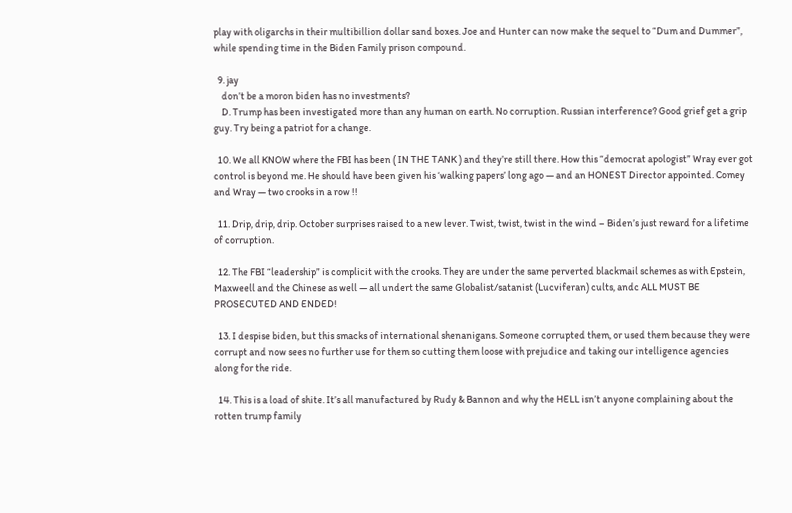play with oligarchs in their multibillion dollar sand boxes. Joe and Hunter can now make the sequel to “Dum and Dummer”, while spending time in the Biden Family prison compound.

  9. jay
    don’t be a moron biden has no investments?
    D. Trump has been investigated more than any human on earth. No corruption. Russian interference? Good grief get a grip guy. Try being a patriot for a change.

  10. We all KNOW where the FBI has been ( IN THE TANK ) and they’re still there. How this “democrat apologist” Wray ever got control is beyond me. He should have been given his ‘walking papers’ long ago — and an HONEST Director appointed. Comey and Wray — two crooks in a row !!

  11. Drip, drip, drip. October surprises raised to a new lever. Twist, twist, twist in the wind – Biden’s just reward for a lifetime of corruption.

  12. The FBI “leadership” is complicit with the crooks. They are under the same perverted blackmail schemes as with Epstein, Maxweell and the Chinese as well — all undert the same Globalist/satanist (Lucviferan) cults, andc ALL MUST BE PROSECUTED AND ENDED!

  13. I despise biden, but this smacks of international shenanigans. Someone corrupted them, or used them because they were corrupt and now sees no further use for them so cutting them loose with prejudice and taking our intelligence agencies along for the ride.

  14. This is a load of shite. It’s all manufactured by Rudy & Bannon and why the HELL isn’t anyone complaining about the rotten trump family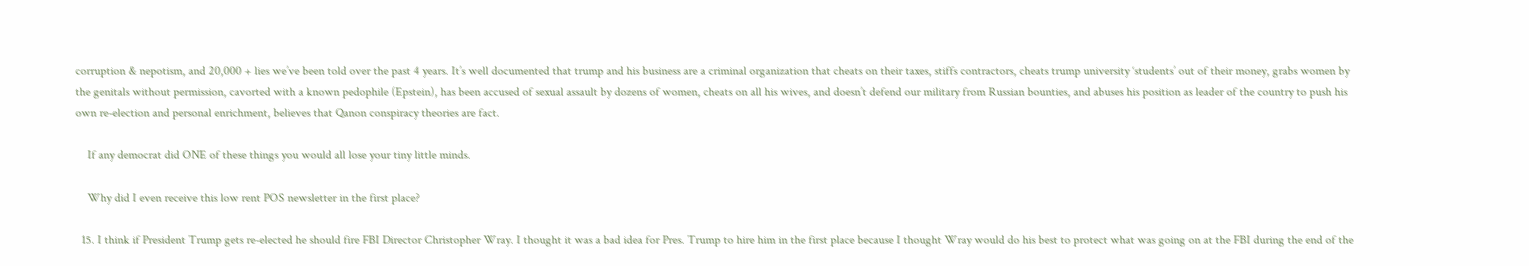corruption & nepotism, and 20,000 + lies we’ve been told over the past 4 years. It’s well documented that trump and his business are a criminal organization that cheats on their taxes, stiffs contractors, cheats trump university ‘students’ out of their money, grabs women by the genitals without permission, cavorted with a known pedophile (Epstein), has been accused of sexual assault by dozens of women, cheats on all his wives, and doesn’t defend our military from Russian bounties, and abuses his position as leader of the country to push his own re-election and personal enrichment, believes that Qanon conspiracy theories are fact.

    If any democrat did ONE of these things you would all lose your tiny little minds.

    Why did I even receive this low rent POS newsletter in the first place?

  15. I think if President Trump gets re-elected he should fire FBI Director Christopher Wray. I thought it was a bad idea for Pres. Trump to hire him in the first place because I thought Wray would do his best to protect what was going on at the FBI during the end of the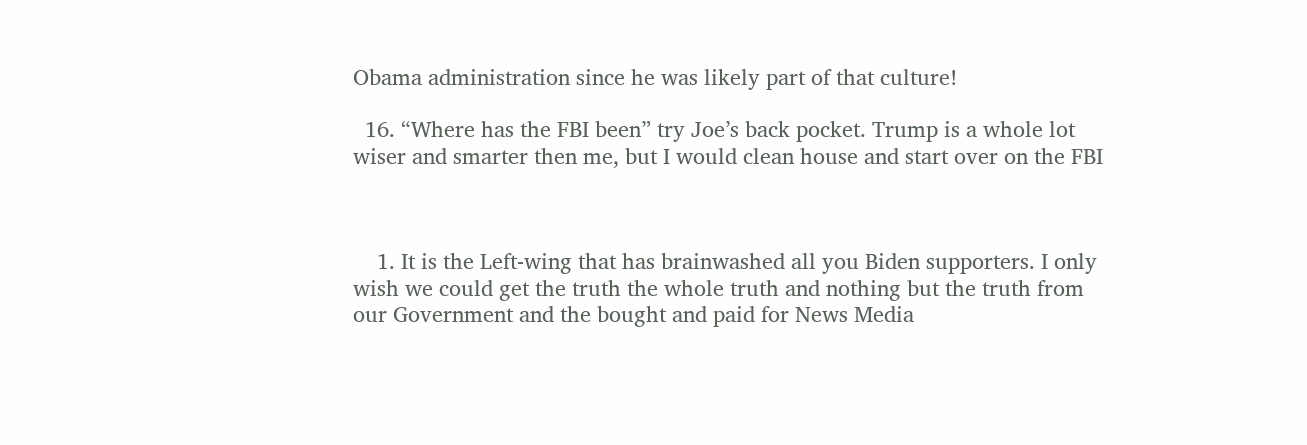Obama administration since he was likely part of that culture!

  16. “Where has the FBI been” try Joe’s back pocket. Trump is a whole lot wiser and smarter then me, but I would clean house and start over on the FBI



    1. It is the Left-wing that has brainwashed all you Biden supporters. I only wish we could get the truth the whole truth and nothing but the truth from our Government and the bought and paid for News Media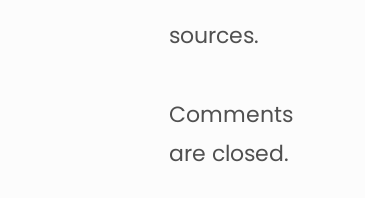sources.

Comments are closed.